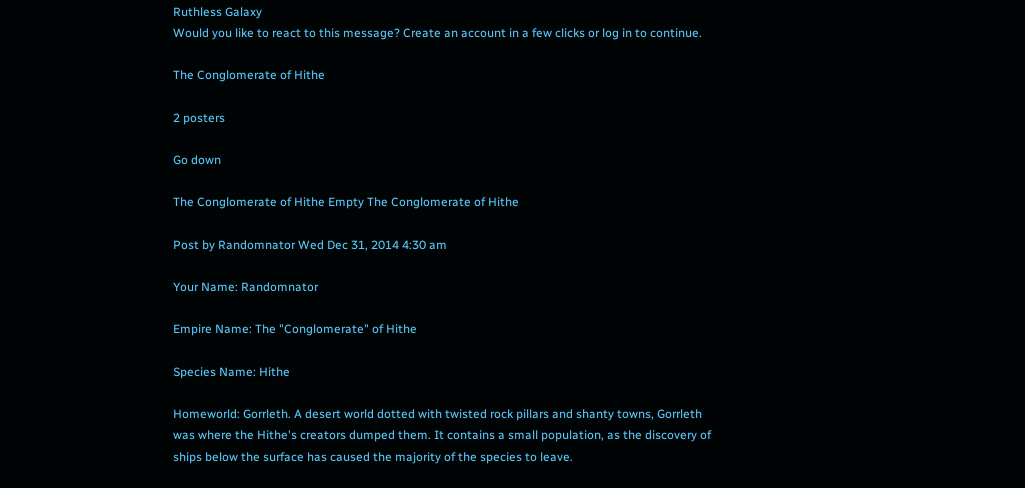Ruthless Galaxy
Would you like to react to this message? Create an account in a few clicks or log in to continue.

The Conglomerate of Hithe

2 posters

Go down

The Conglomerate of Hithe Empty The Conglomerate of Hithe

Post by Randomnator Wed Dec 31, 2014 4:30 am

Your Name: Randomnator

Empire Name: The "Conglomerate" of Hithe

Species Name: Hithe

Homeworld: Gorrleth. A desert world dotted with twisted rock pillars and shanty towns, Gorrleth was where the Hithe's creators dumped them. It contains a small population, as the discovery of ships below the surface has caused the majority of the species to leave.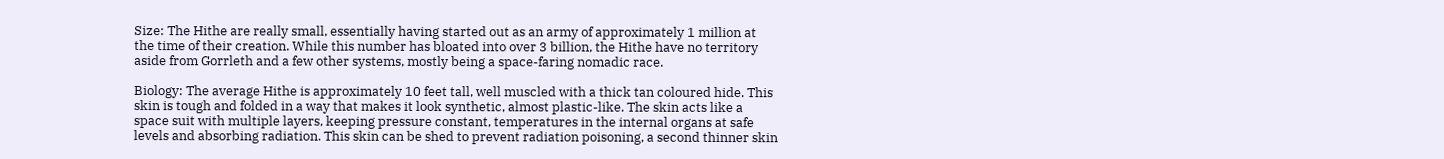Size: The Hithe are really small, essentially having started out as an army of approximately 1 million at the time of their creation. While this number has bloated into over 3 billion, the Hithe have no territory aside from Gorrleth and a few other systems, mostly being a space-faring nomadic race.

Biology: The average Hithe is approximately 10 feet tall, well muscled with a thick tan coloured hide. This skin is tough and folded in a way that makes it look synthetic, almost plastic-like. The skin acts like a space suit with multiple layers, keeping pressure constant, temperatures in the internal organs at safe levels and absorbing radiation. This skin can be shed to prevent radiation poisoning, a second thinner skin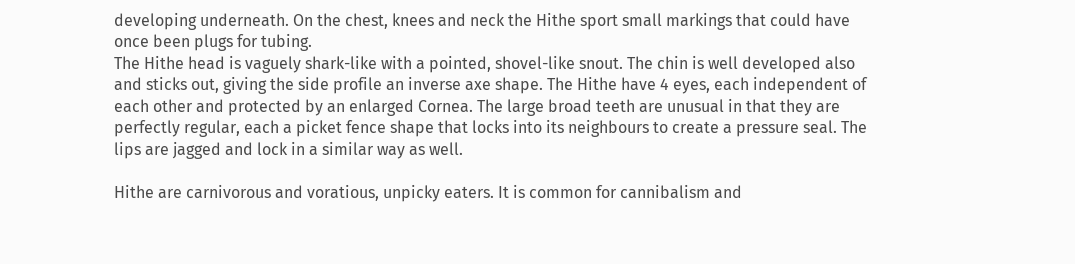developing underneath. On the chest, knees and neck the Hithe sport small markings that could have once been plugs for tubing.
The Hithe head is vaguely shark-like with a pointed, shovel-like snout. The chin is well developed also and sticks out, giving the side profile an inverse axe shape. The Hithe have 4 eyes, each independent of each other and protected by an enlarged Cornea. The large broad teeth are unusual in that they are perfectly regular, each a picket fence shape that locks into its neighbours to create a pressure seal. The lips are jagged and lock in a similar way as well.

Hithe are carnivorous and voratious, unpicky eaters. It is common for cannibalism and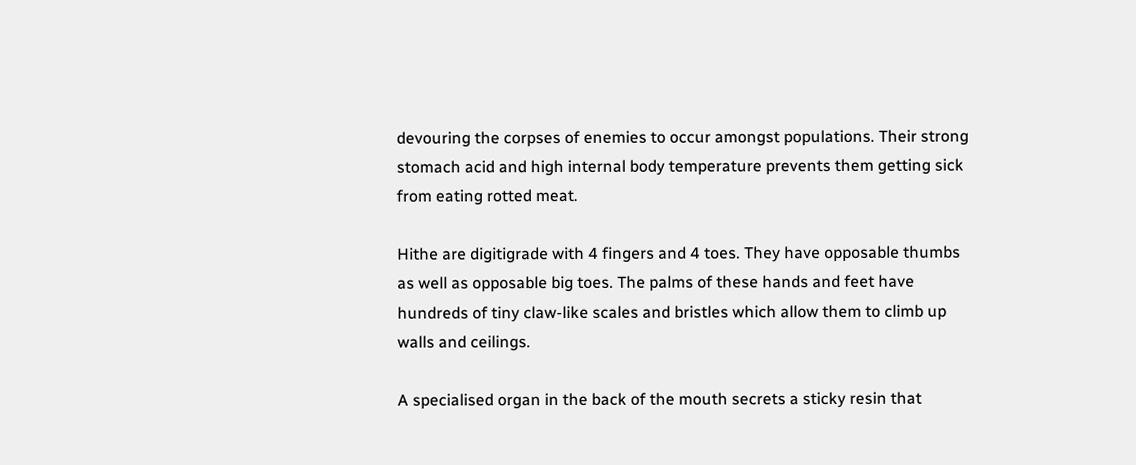devouring the corpses of enemies to occur amongst populations. Their strong stomach acid and high internal body temperature prevents them getting sick from eating rotted meat.

Hithe are digitigrade with 4 fingers and 4 toes. They have opposable thumbs as well as opposable big toes. The palms of these hands and feet have hundreds of tiny claw-like scales and bristles which allow them to climb up walls and ceilings.

A specialised organ in the back of the mouth secrets a sticky resin that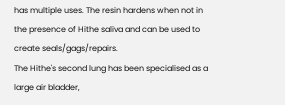has multiple uses. The resin hardens when not in the presence of Hithe saliva and can be used to create seals/gags/repairs.
The Hithe's second lung has been specialised as a large air bladder,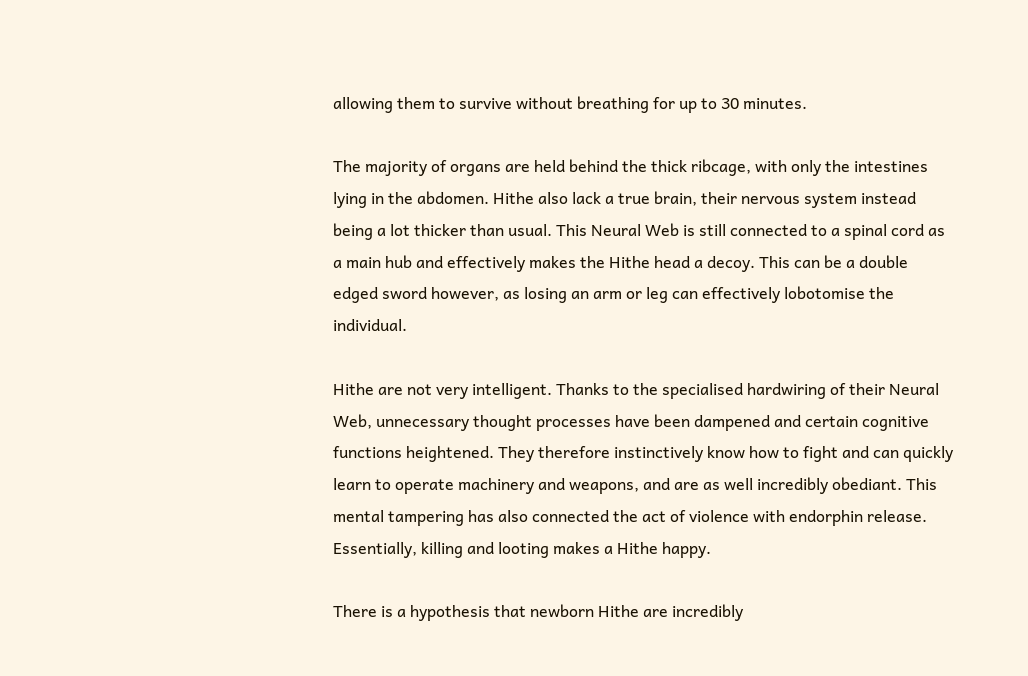allowing them to survive without breathing for up to 30 minutes.

The majority of organs are held behind the thick ribcage, with only the intestines lying in the abdomen. Hithe also lack a true brain, their nervous system instead being a lot thicker than usual. This Neural Web is still connected to a spinal cord as a main hub and effectively makes the Hithe head a decoy. This can be a double edged sword however, as losing an arm or leg can effectively lobotomise the individual.

Hithe are not very intelligent. Thanks to the specialised hardwiring of their Neural Web, unnecessary thought processes have been dampened and certain cognitive functions heightened. They therefore instinctively know how to fight and can quickly learn to operate machinery and weapons, and are as well incredibly obediant. This mental tampering has also connected the act of violence with endorphin release. Essentially, killing and looting makes a Hithe happy.

There is a hypothesis that newborn Hithe are incredibly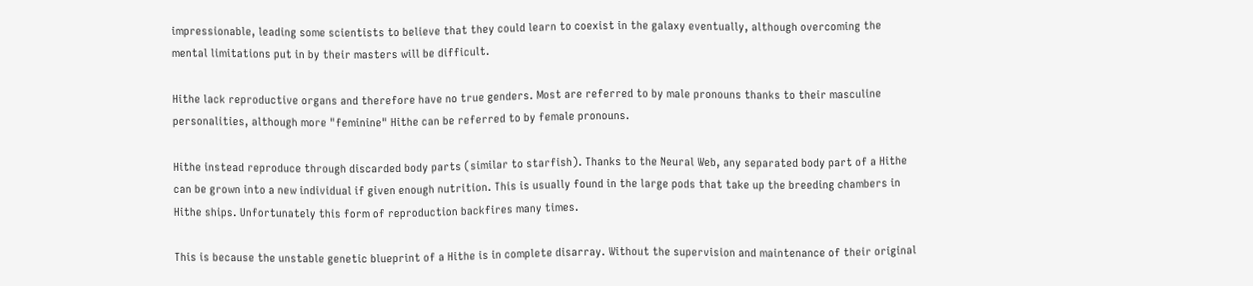impressionable, leading some scientists to believe that they could learn to coexist in the galaxy eventually, although overcoming the mental limitations put in by their masters will be difficult.

Hithe lack reproductive organs and therefore have no true genders. Most are referred to by male pronouns thanks to their masculine personalities, although more "feminine" Hithe can be referred to by female pronouns.

Hithe instead reproduce through discarded body parts (similar to starfish). Thanks to the Neural Web, any separated body part of a Hithe can be grown into a new individual if given enough nutrition. This is usually found in the large pods that take up the breeding chambers in Hithe ships. Unfortunately this form of reproduction backfires many times.

This is because the unstable genetic blueprint of a Hithe is in complete disarray. Without the supervision and maintenance of their original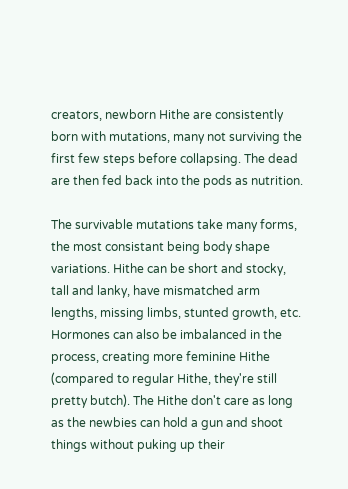creators, newborn Hithe are consistently born with mutations, many not surviving the first few steps before collapsing. The dead are then fed back into the pods as nutrition.

The survivable mutations take many forms, the most consistant being body shape variations. Hithe can be short and stocky, tall and lanky, have mismatched arm lengths, missing limbs, stunted growth, etc. Hormones can also be imbalanced in the process, creating more feminine Hithe (compared to regular Hithe, they're still pretty butch). The Hithe don't care as long as the newbies can hold a gun and shoot things without puking up their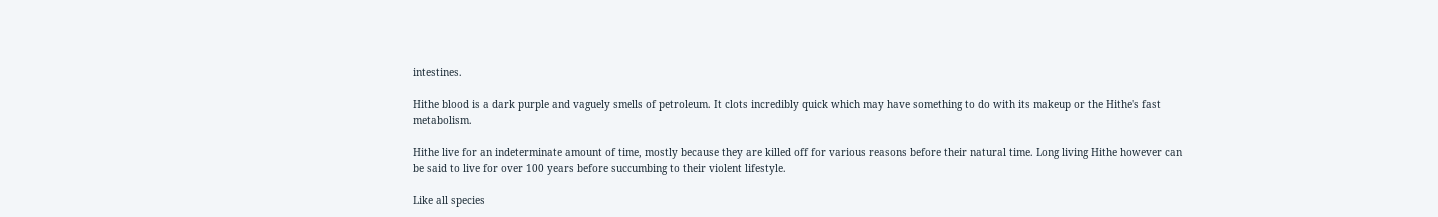intestines.

Hithe blood is a dark purple and vaguely smells of petroleum. It clots incredibly quick which may have something to do with its makeup or the Hithe's fast metabolism.

Hithe live for an indeterminate amount of time, mostly because they are killed off for various reasons before their natural time. Long living Hithe however can be said to live for over 100 years before succumbing to their violent lifestyle.

Like all species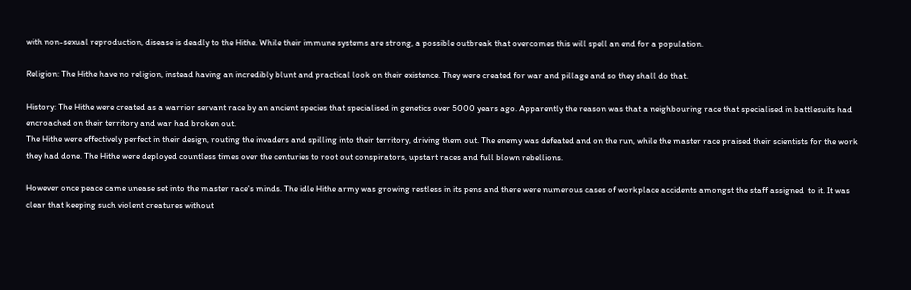with non-sexual reproduction, disease is deadly to the Hithe. While their immune systems are strong, a possible outbreak that overcomes this will spell an end for a population.

Religion: The Hithe have no religion, instead having an incredibly blunt and practical look on their existence. They were created for war and pillage and so they shall do that.

History: The Hithe were created as a warrior servant race by an ancient species that specialised in genetics over 5000 years ago. Apparently the reason was that a neighbouring race that specialised in battlesuits had encroached on their territory and war had broken out.
The Hithe were effectively perfect in their design, routing the invaders and spilling into their territory, driving them out. The enemy was defeated and on the run, while the master race praised their scientists for the work they had done. The Hithe were deployed countless times over the centuries to root out conspirators, upstart races and full blown rebellions.

However once peace came unease set into the master race's minds. The idle Hithe army was growing restless in its pens and there were numerous cases of workplace accidents amongst the staff assigned  to it. It was clear that keeping such violent creatures without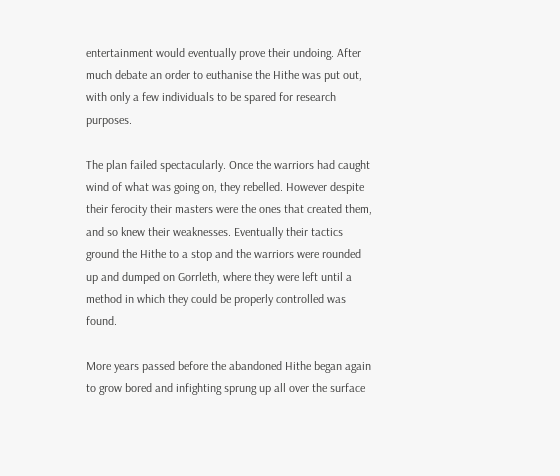entertainment would eventually prove their undoing. After much debate an order to euthanise the Hithe was put out, with only a few individuals to be spared for research purposes.

The plan failed spectacularly. Once the warriors had caught wind of what was going on, they rebelled. However despite their ferocity their masters were the ones that created them, and so knew their weaknesses. Eventually their tactics ground the Hithe to a stop and the warriors were rounded up and dumped on Gorrleth, where they were left until a method in which they could be properly controlled was found.

More years passed before the abandoned Hithe began again to grow bored and infighting sprung up all over the surface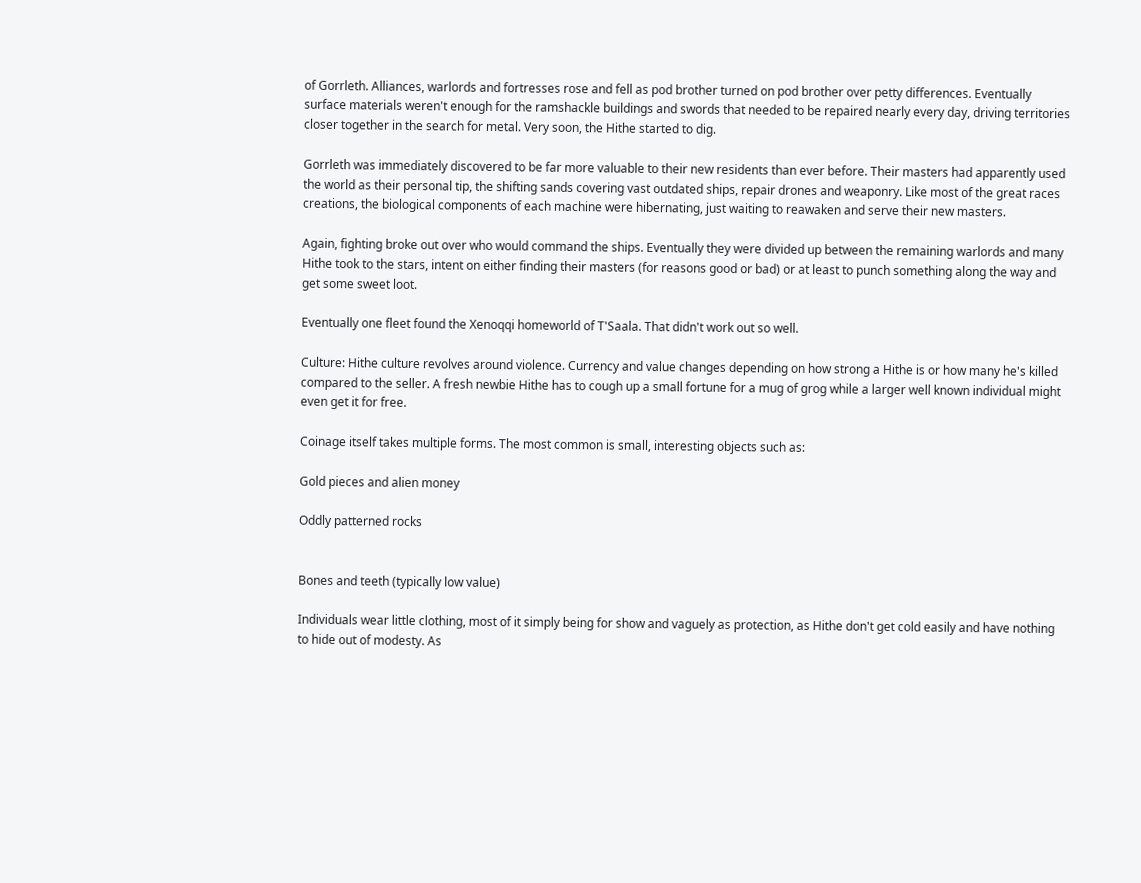of Gorrleth. Alliances, warlords and fortresses rose and fell as pod brother turned on pod brother over petty differences. Eventually surface materials weren't enough for the ramshackle buildings and swords that needed to be repaired nearly every day, driving territories closer together in the search for metal. Very soon, the Hithe started to dig.

Gorrleth was immediately discovered to be far more valuable to their new residents than ever before. Their masters had apparently used the world as their personal tip, the shifting sands covering vast outdated ships, repair drones and weaponry. Like most of the great races creations, the biological components of each machine were hibernating, just waiting to reawaken and serve their new masters.

Again, fighting broke out over who would command the ships. Eventually they were divided up between the remaining warlords and many Hithe took to the stars, intent on either finding their masters (for reasons good or bad) or at least to punch something along the way and get some sweet loot.

Eventually one fleet found the Xenoqqi homeworld of T'Saala. That didn't work out so well.

Culture: Hithe culture revolves around violence. Currency and value changes depending on how strong a Hithe is or how many he's killed compared to the seller. A fresh newbie Hithe has to cough up a small fortune for a mug of grog while a larger well known individual might even get it for free.

Coinage itself takes multiple forms. The most common is small, interesting objects such as:

Gold pieces and alien money

Oddly patterned rocks


Bones and teeth (typically low value)

Individuals wear little clothing, most of it simply being for show and vaguely as protection, as Hithe don't get cold easily and have nothing to hide out of modesty. As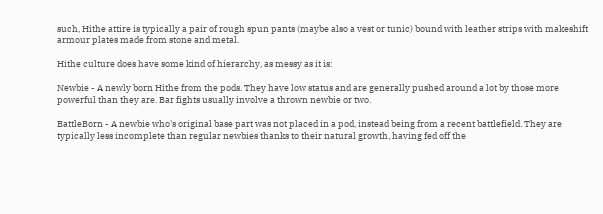such, Hithe attire is typically a pair of rough spun pants (maybe also a vest or tunic) bound with leather strips with makeshift armour plates made from stone and metal.

Hithe culture does have some kind of hierarchy, as messy as it is:

Newbie - A newly born Hithe from the pods. They have low status and are generally pushed around a lot by those more powerful than they are. Bar fights usually involve a thrown newbie or two.

BattleBorn - A newbie who's original base part was not placed in a pod, instead being from a recent battlefield. They are typically less incomplete than regular newbies thanks to their natural growth, having fed off the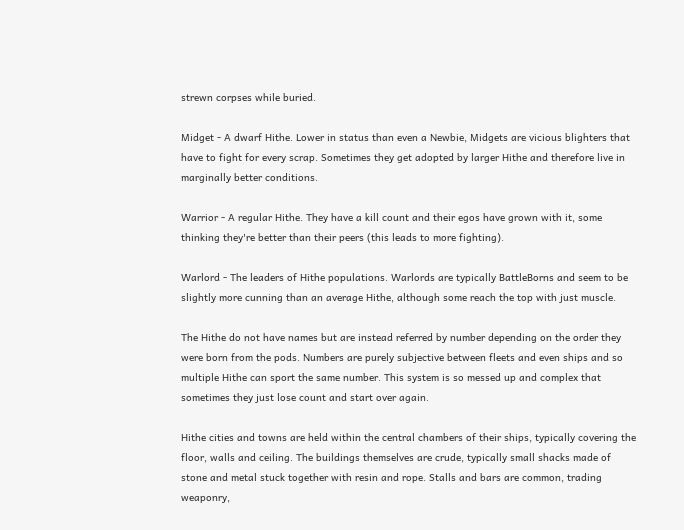strewn corpses while buried.

Midget - A dwarf Hithe. Lower in status than even a Newbie, Midgets are vicious blighters that have to fight for every scrap. Sometimes they get adopted by larger Hithe and therefore live in marginally better conditions.

Warrior - A regular Hithe. They have a kill count and their egos have grown with it, some thinking they're better than their peers (this leads to more fighting).

Warlord - The leaders of Hithe populations. Warlords are typically BattleBorns and seem to be slightly more cunning than an average Hithe, although some reach the top with just muscle.

The Hithe do not have names but are instead referred by number depending on the order they were born from the pods. Numbers are purely subjective between fleets and even ships and so multiple Hithe can sport the same number. This system is so messed up and complex that sometimes they just lose count and start over again.

Hithe cities and towns are held within the central chambers of their ships, typically covering the floor, walls and ceiling. The buildings themselves are crude, typically small shacks made of stone and metal stuck together with resin and rope. Stalls and bars are common, trading weaponry,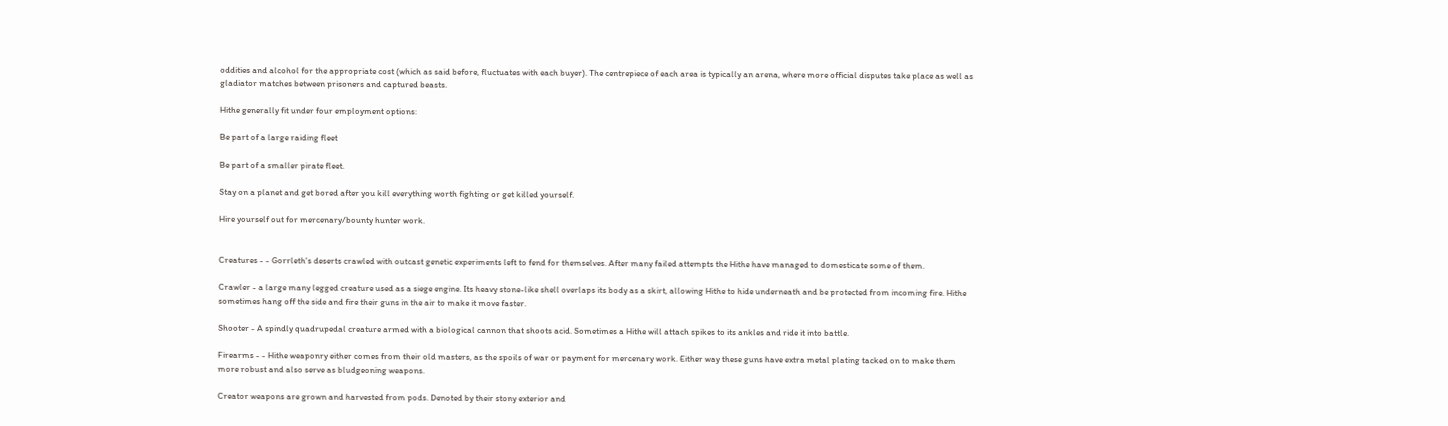oddities and alcohol for the appropriate cost (which as said before, fluctuates with each buyer). The centrepiece of each area is typically an arena, where more official disputes take place as well as gladiator matches between prisoners and captured beasts.

Hithe generally fit under four employment options:

Be part of a large raiding fleet

Be part of a smaller pirate fleet.

Stay on a planet and get bored after you kill everything worth fighting or get killed yourself.

Hire yourself out for mercenary/bounty hunter work.


Creatures - - Gorrleth's deserts crawled with outcast genetic experiments left to fend for themselves. After many failed attempts the Hithe have managed to domesticate some of them.

Crawler - a large many legged creature used as a siege engine. Its heavy stone-like shell overlaps its body as a skirt, allowing Hithe to hide underneath and be protected from incoming fire. Hithe sometimes hang off the side and fire their guns in the air to make it move faster.

Shooter - A spindly quadrupedal creature armed with a biological cannon that shoots acid. Sometimes a Hithe will attach spikes to its ankles and ride it into battle.

Firearms - - Hithe weaponry either comes from their old masters, as the spoils of war or payment for mercenary work. Either way these guns have extra metal plating tacked on to make them more robust and also serve as bludgeoning weapons.

Creator weapons are grown and harvested from pods. Denoted by their stony exterior and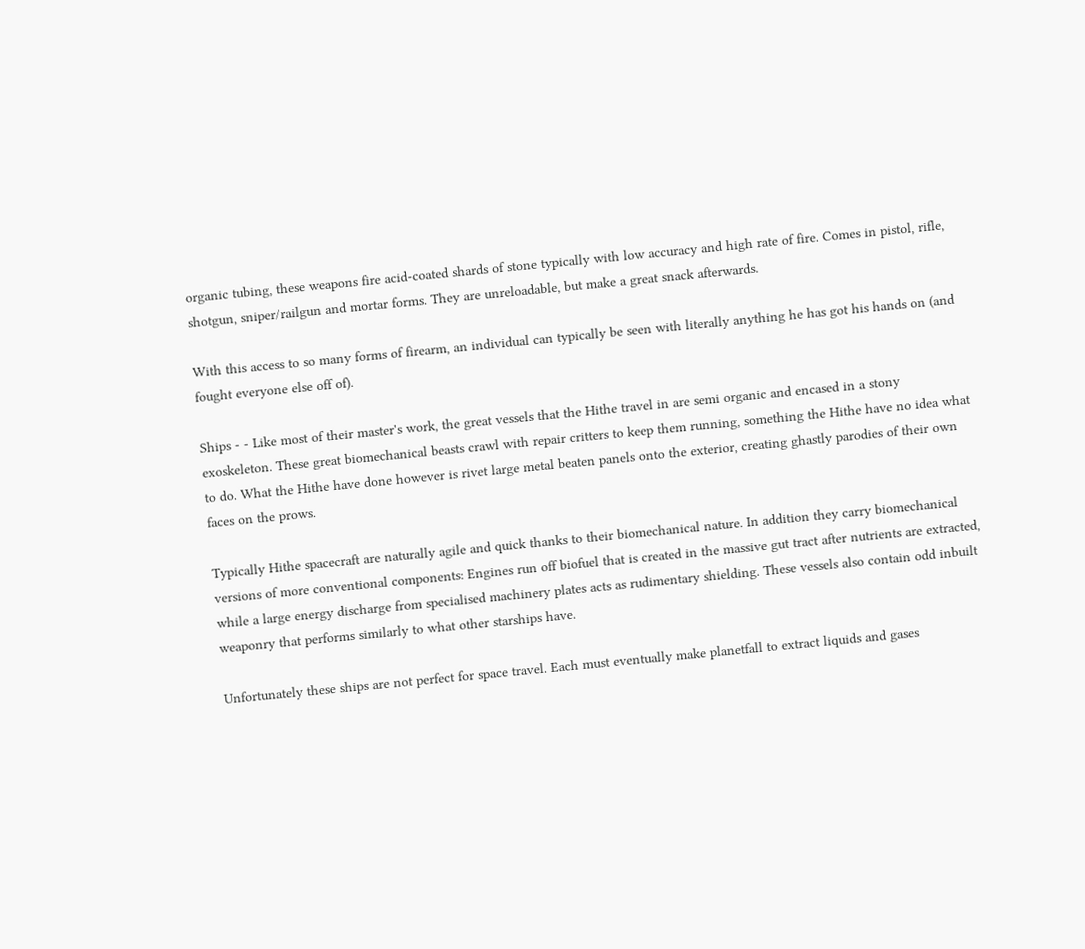organic tubing, these weapons fire acid-coated shards of stone typically with low accuracy and high rate of fire. Comes in pistol, rifle, shotgun, sniper/railgun and mortar forms. They are unreloadable, but make a great snack afterwards.

With this access to so many forms of firearm, an individual can typically be seen with literally anything he has got his hands on (and fought everyone else off of).

Ships - - Like most of their master's work, the great vessels that the Hithe travel in are semi organic and encased in a stony exoskeleton. These great biomechanical beasts crawl with repair critters to keep them running, something the Hithe have no idea what to do. What the Hithe have done however is rivet large metal beaten panels onto the exterior, creating ghastly parodies of their own faces on the prows.

Typically Hithe spacecraft are naturally agile and quick thanks to their biomechanical nature. In addition they carry biomechanical versions of more conventional components: Engines run off biofuel that is created in the massive gut tract after nutrients are extracted, while a large energy discharge from specialised machinery plates acts as rudimentary shielding. These vessels also contain odd inbuilt weaponry that performs similarly to what other starships have.

Unfortunately these ships are not perfect for space travel. Each must eventually make planetfall to extract liquids and gases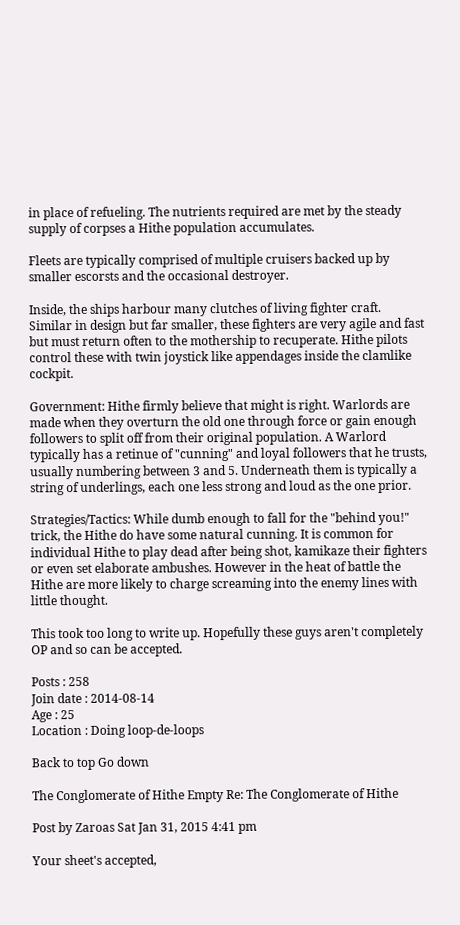in place of refueling. The nutrients required are met by the steady supply of corpses a Hithe population accumulates.

Fleets are typically comprised of multiple cruisers backed up by smaller escorsts and the occasional destroyer.

Inside, the ships harbour many clutches of living fighter craft. Similar in design but far smaller, these fighters are very agile and fast but must return often to the mothership to recuperate. Hithe pilots control these with twin joystick like appendages inside the clamlike cockpit.

Government: Hithe firmly believe that might is right. Warlords are made when they overturn the old one through force or gain enough followers to split off from their original population. A Warlord typically has a retinue of "cunning" and loyal followers that he trusts, usually numbering between 3 and 5. Underneath them is typically a string of underlings, each one less strong and loud as the one prior.

Strategies/Tactics: While dumb enough to fall for the "behind you!" trick, the Hithe do have some natural cunning. It is common for individual Hithe to play dead after being shot, kamikaze their fighters or even set elaborate ambushes. However in the heat of battle the Hithe are more likely to charge screaming into the enemy lines with little thought.

This took too long to write up. Hopefully these guys aren't completely OP and so can be accepted.

Posts : 258
Join date : 2014-08-14
Age : 25
Location : Doing loop-de-loops

Back to top Go down

The Conglomerate of Hithe Empty Re: The Conglomerate of Hithe

Post by Zaroas Sat Jan 31, 2015 4:41 pm

Your sheet's accepted,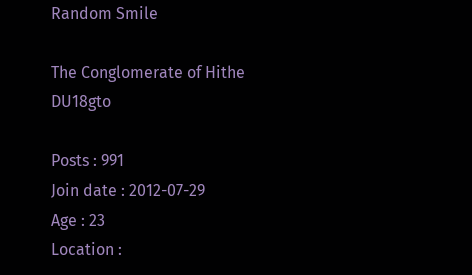Random Smile

The Conglomerate of Hithe DU18gto

Posts : 991
Join date : 2012-07-29
Age : 23
Location :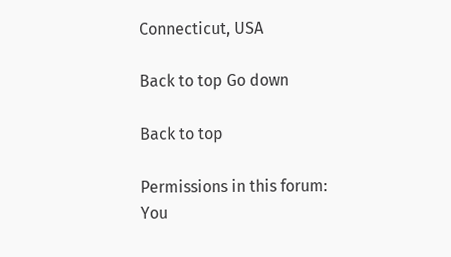Connecticut, USA

Back to top Go down

Back to top

Permissions in this forum:
You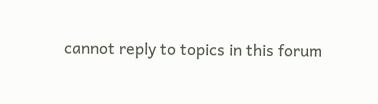cannot reply to topics in this forum